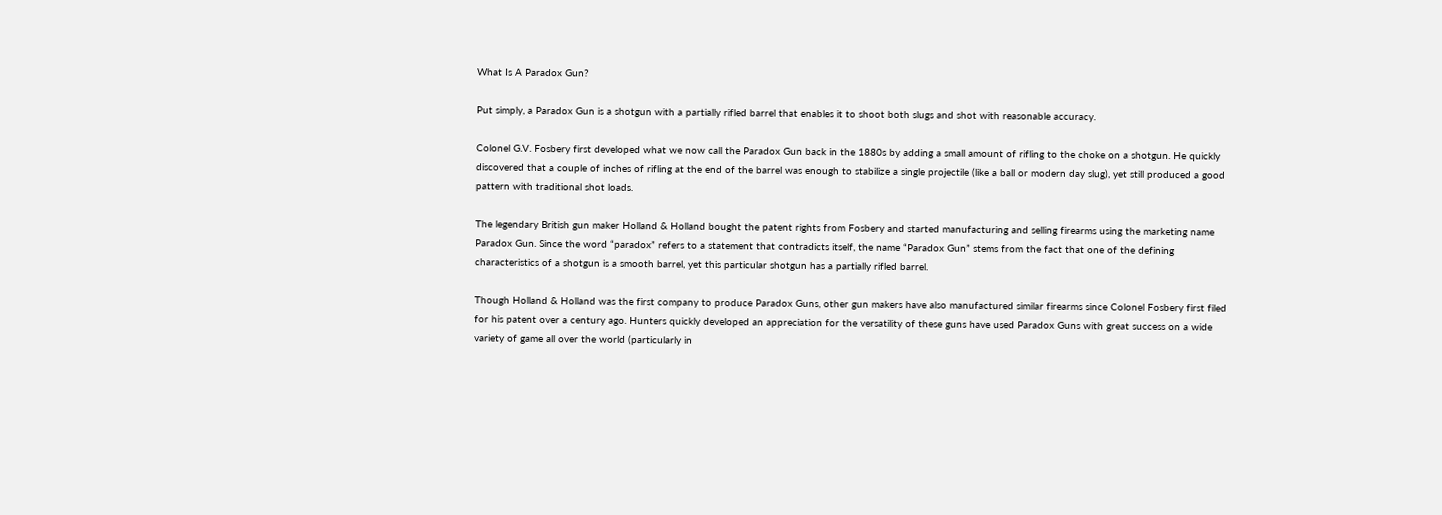What Is A Paradox Gun?

Put simply, a Paradox Gun is a shotgun with a partially rifled barrel that enables it to shoot both slugs and shot with reasonable accuracy.

Colonel G.V. Fosbery first developed what we now call the Paradox Gun back in the 1880s by adding a small amount of rifling to the choke on a shotgun. He quickly discovered that a couple of inches of rifling at the end of the barrel was enough to stabilize a single projectile (like a ball or modern day slug), yet still produced a good pattern with traditional shot loads.

The legendary British gun maker Holland & Holland bought the patent rights from Fosbery and started manufacturing and selling firearms using the marketing name Paradox Gun. Since the word “paradox” refers to a statement that contradicts itself, the name “Paradox Gun” stems from the fact that one of the defining characteristics of a shotgun is a smooth barrel, yet this particular shotgun has a partially rifled barrel.

Though Holland & Holland was the first company to produce Paradox Guns, other gun makers have also manufactured similar firearms since Colonel Fosbery first filed for his patent over a century ago. Hunters quickly developed an appreciation for the versatility of these guns have used Paradox Guns with great success on a wide variety of game all over the world (particularly in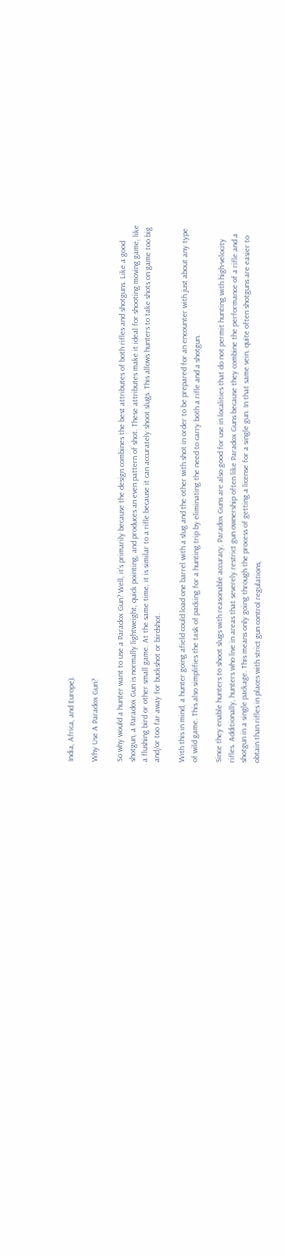India, Africa, and Europe).

Why Use A Paradox Gun?

So why would a hunter want to use a Paradox Gun? Well, it’s primarily because the design combines the best attributes of both rifles and shotguns. Like a good shotgun, a Paradox Gun is normally lightweight, quick pointing, and produces an even pattern of shot. These attributes make it ideal for shooting moving game, like a flushing bird or other small game. At the same time, it is similar to a rifle because it can accurately shoot slugs. This allows hunters to take shots on game too big and/or too far away for buckshot or birdshot.

With this in mind, a hunter going afield could load one barrel with a slug and the other with shot in order to be prepared for an encounter with just about any type of wild game. This also simplifies the task of packing for a hunting trip by eliminating the need to carry both a rifle and a shotgun.

Since they enable hunters to shoot slugs with reasonable accuracy, Paradox Guns are also good for use in localities that do not permit hunting with high-velocity rifles. Additionally, hunters who live in areas that severely restrict gun ownership often like Paradox Guns because they combine the performance of a rifle and a shotgun in a single package. This means only going through the process of getting a license for a single gun. In that same vein, quite often shotguns are easier to obtain than rifles in places with strict gun control regulations,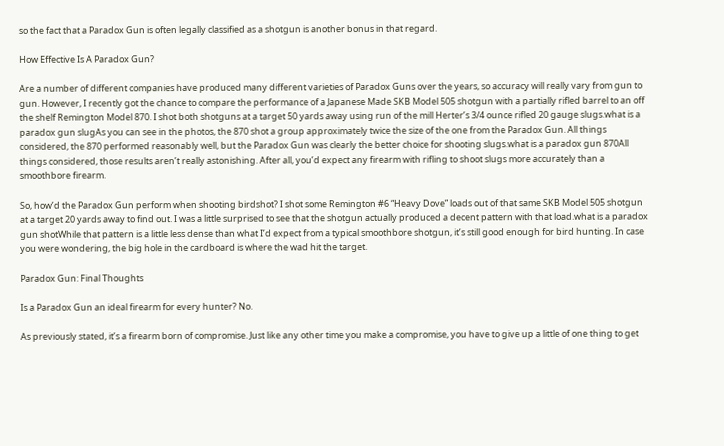so the fact that a Paradox Gun is often legally classified as a shotgun is another bonus in that regard.

How Effective Is A Paradox Gun?

Are a number of different companies have produced many different varieties of Paradox Guns over the years, so accuracy will really vary from gun to gun. However, I recently got the chance to compare the performance of a Japanese Made SKB Model 505 shotgun with a partially rifled barrel to an off the shelf Remington Model 870. I shot both shotguns at a target 50 yards away using run of the mill Herter’s 3/4 ounce rifled 20 gauge slugs.what is a paradox gun slugAs you can see in the photos, the 870 shot a group approximately twice the size of the one from the Paradox Gun. All things considered, the 870 performed reasonably well, but the Paradox Gun was clearly the better choice for shooting slugs.what is a paradox gun 870All things considered, those results aren’t really astonishing. After all, you’d expect any firearm with rifling to shoot slugs more accurately than a smoothbore firearm.

So, how’d the Paradox Gun perform when shooting birdshot? I shot some Remington #6 “Heavy Dove” loads out of that same SKB Model 505 shotgun at a target 20 yards away to find out. I was a little surprised to see that the shotgun actually produced a decent pattern with that load.what is a paradox gun shotWhile that pattern is a little less dense than what I’d expect from a typical smoothbore shotgun, it’s still good enough for bird hunting. In case you were wondering, the big hole in the cardboard is where the wad hit the target.

Paradox Gun: Final Thoughts

Is a Paradox Gun an ideal firearm for every hunter? No.

As previously stated, it’s a firearm born of compromise. Just like any other time you make a compromise, you have to give up a little of one thing to get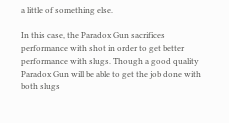a little of something else.

In this case, the Paradox Gun sacrifices performance with shot in order to get better performance with slugs. Though a good quality Paradox Gun will be able to get the job done with both slugs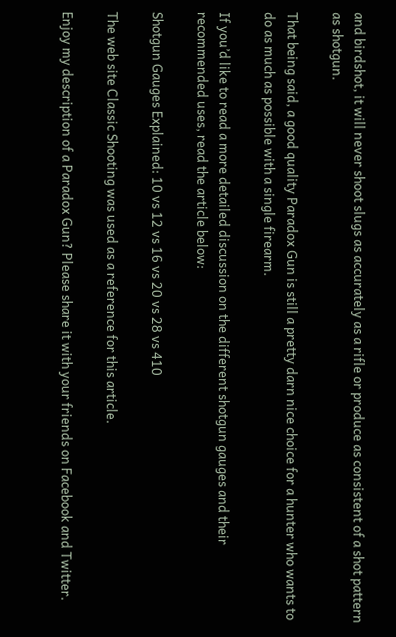and birdshot, it will never shoot slugs as accurately as a rifle or produce as consistent of a shot pattern as shotgun.

That being said, a good quality Paradox Gun is still a pretty darn nice choice for a hunter who wants to do as much as possible with a single firearm.

If you’d like to read a more detailed discussion on the different shotgun gauges and their recommended uses, read the article below:

Shotgun Gauges Explained: 10 vs 12 vs 16 vs 20 vs 28 vs 410

The web site Classic Shooting was used as a reference for this article.

Enjoy my description of a Paradox Gun? Please share it with your friends on Facebook and Twitter.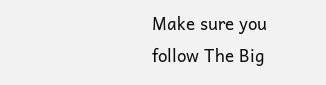Make sure you follow The Big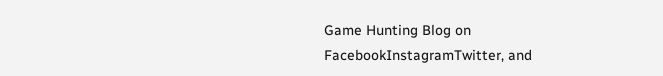Game Hunting Blog on FacebookInstagramTwitter, and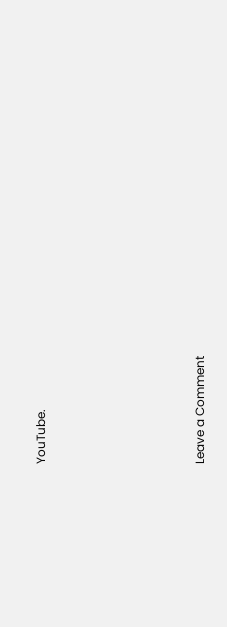YouTube.






Leave a Comment